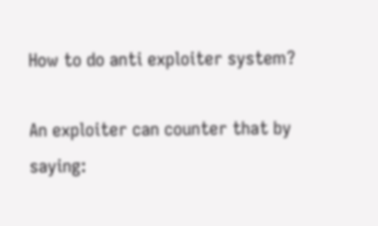How to do anti exploiter system?

An exploiter can counter that by saying: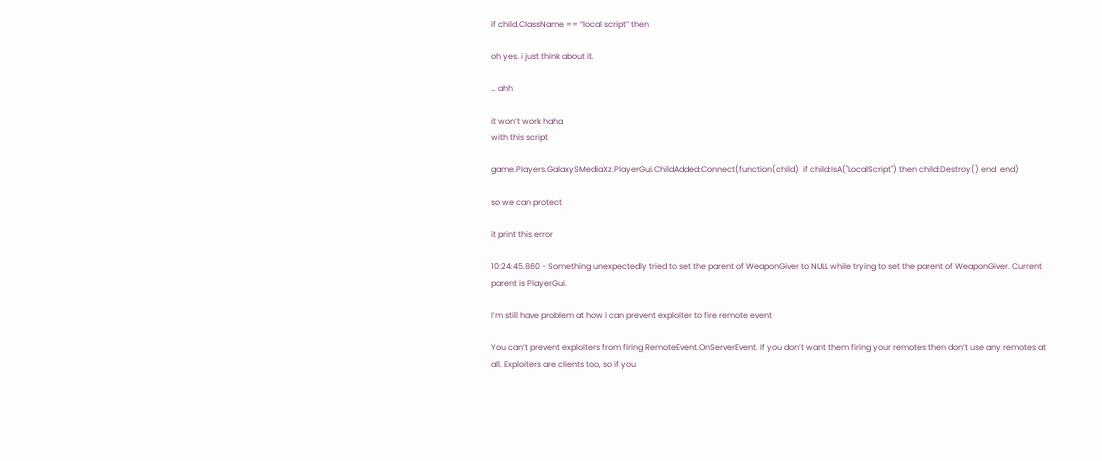if child.ClassName == “local script” then

oh yes. i just think about it.

… ahh

it won’t work haha
with this script

game.Players.GalaxySMediaXz.PlayerGui.ChildAdded:Connect(function(child)  if child:IsA("LocalScript") then child:Destroy() end  end)

so we can protect

it print this error

10:24:45.860 - Something unexpectedly tried to set the parent of WeaponGiver to NULL while trying to set the parent of WeaponGiver. Current parent is PlayerGui.

I’m still have problem at how i can prevent exploiter to fire remote event

You can’t prevent exploiters from firing RemoteEvent.OnServerEvent. If you don’t want them firing your remotes then don’t use any remotes at all. Exploiters are clients too, so if you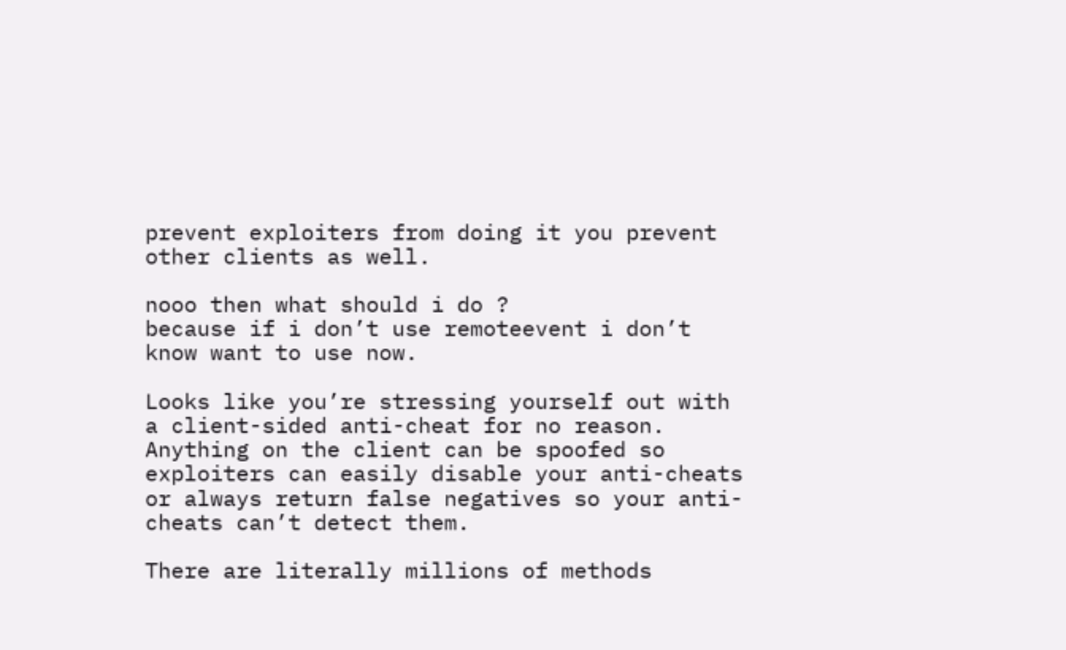prevent exploiters from doing it you prevent other clients as well.

nooo then what should i do ?
because if i don’t use remoteevent i don’t know want to use now.

Looks like you’re stressing yourself out with a client-sided anti-cheat for no reason. Anything on the client can be spoofed so exploiters can easily disable your anti-cheats or always return false negatives so your anti-cheats can’t detect them.

There are literally millions of methods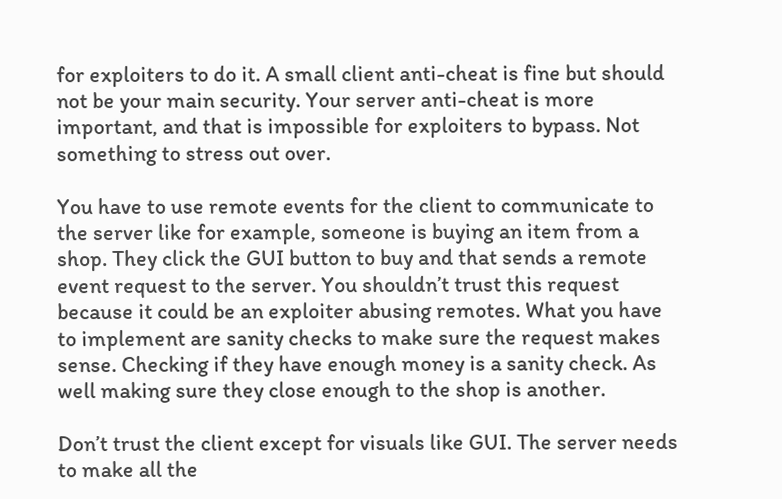for exploiters to do it. A small client anti-cheat is fine but should not be your main security. Your server anti-cheat is more important, and that is impossible for exploiters to bypass. Not something to stress out over.

You have to use remote events for the client to communicate to the server like for example, someone is buying an item from a shop. They click the GUI button to buy and that sends a remote event request to the server. You shouldn’t trust this request because it could be an exploiter abusing remotes. What you have to implement are sanity checks to make sure the request makes sense. Checking if they have enough money is a sanity check. As well making sure they close enough to the shop is another.

Don’t trust the client except for visuals like GUI. The server needs to make all the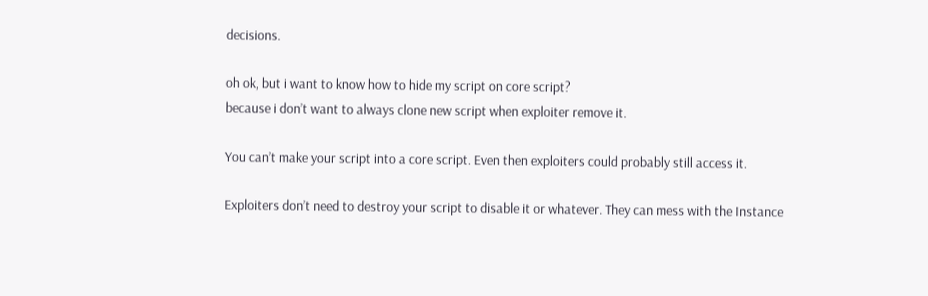decisions.

oh ok, but i want to know how to hide my script on core script?
because i don’t want to always clone new script when exploiter remove it.

You can’t make your script into a core script. Even then exploiters could probably still access it.

Exploiters don’t need to destroy your script to disable it or whatever. They can mess with the Instance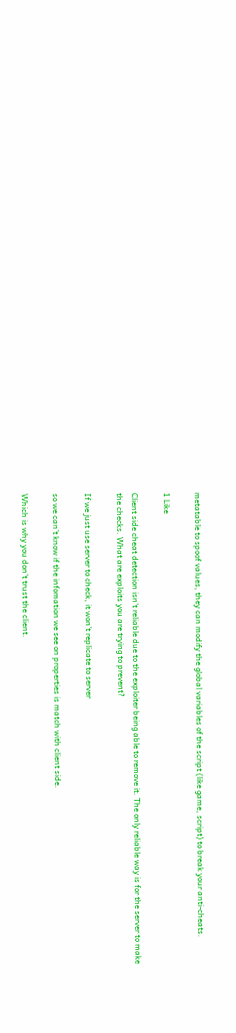metatable to spoof values, they can modify the global variables of the script (like game, script) to break your anti-cheats.

1 Like

Client side cheat detection isn’t reliable due to the exploiter being able to remove it. The only reliable way is for the server to make the checks. What are exploits you are trying to prevent?

If we just use server to check, it won’t replicate to server

so we can’t know if the infomation we see on properties is match with client side.

Which is why you don’t trust the client.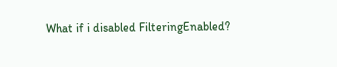What if i disabled FilteringEnabled?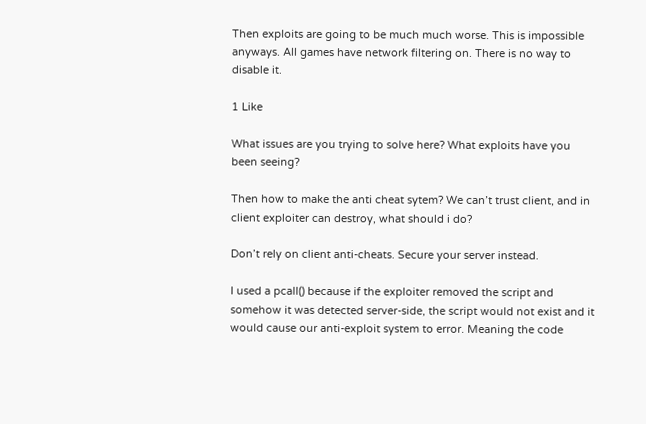Then exploits are going to be much much worse. This is impossible anyways. All games have network filtering on. There is no way to disable it.

1 Like

What issues are you trying to solve here? What exploits have you been seeing?

Then how to make the anti cheat sytem? We can’t trust client, and in client exploiter can destroy, what should i do?

Don’t rely on client anti-cheats. Secure your server instead.

I used a pcall() because if the exploiter removed the script and somehow it was detected server-side, the script would not exist and it would cause our anti-exploit system to error. Meaning the code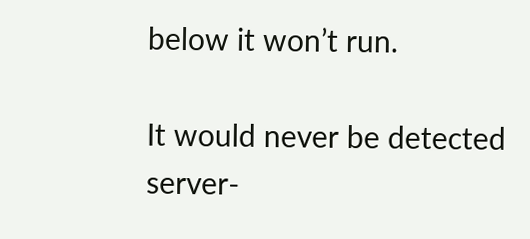below it won’t run.

It would never be detected server-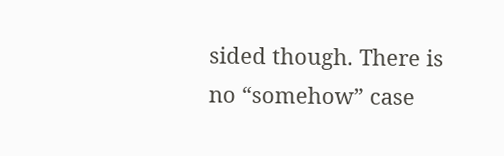sided though. There is no “somehow” case